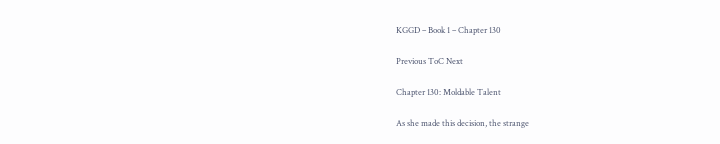KGGD – Book 1 – Chapter 130

Previous ToC Next

Chapter 130: Moldable Talent

As she made this decision, the strange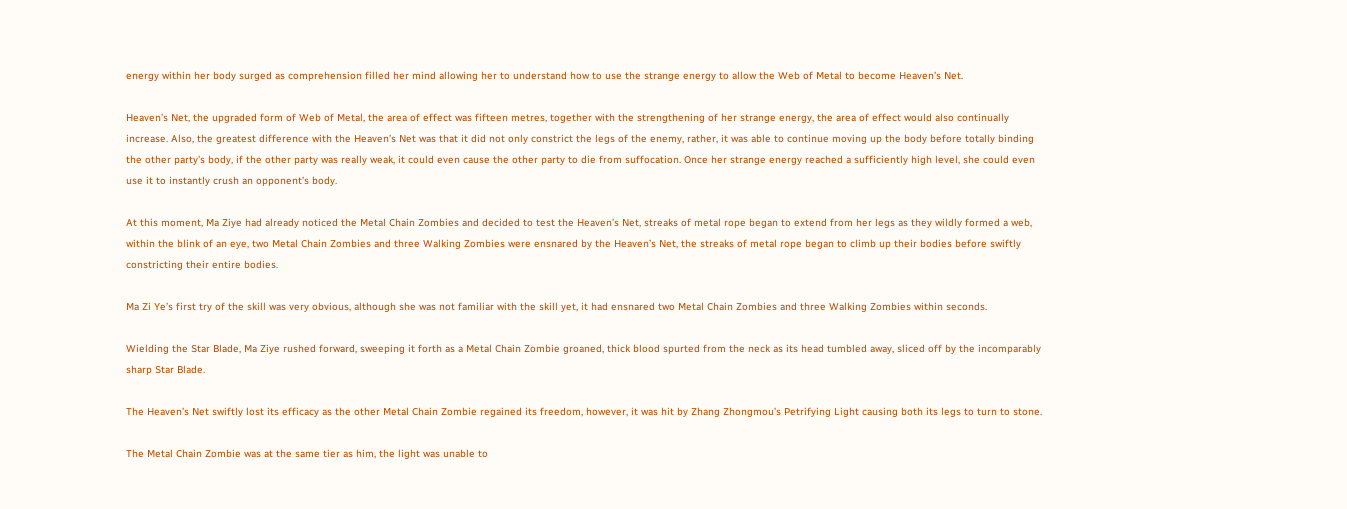energy within her body surged as comprehension filled her mind allowing her to understand how to use the strange energy to allow the Web of Metal to become Heaven’s Net.

Heaven’s Net, the upgraded form of Web of Metal, the area of effect was fifteen metres, together with the strengthening of her strange energy, the area of effect would also continually increase. Also, the greatest difference with the Heaven’s Net was that it did not only constrict the legs of the enemy, rather, it was able to continue moving up the body before totally binding the other party’s body, if the other party was really weak, it could even cause the other party to die from suffocation. Once her strange energy reached a sufficiently high level, she could even use it to instantly crush an opponent’s body.

At this moment, Ma Ziye had already noticed the Metal Chain Zombies and decided to test the Heaven’s Net, streaks of metal rope began to extend from her legs as they wildly formed a web, within the blink of an eye, two Metal Chain Zombies and three Walking Zombies were ensnared by the Heaven’s Net, the streaks of metal rope began to climb up their bodies before swiftly constricting their entire bodies.

Ma Zi Ye’s first try of the skill was very obvious, although she was not familiar with the skill yet, it had ensnared two Metal Chain Zombies and three Walking Zombies within seconds.

Wielding the Star Blade, Ma Ziye rushed forward, sweeping it forth as a Metal Chain Zombie groaned, thick blood spurted from the neck as its head tumbled away, sliced off by the incomparably sharp Star Blade.

The Heaven’s Net swiftly lost its efficacy as the other Metal Chain Zombie regained its freedom, however, it was hit by Zhang Zhongmou’s Petrifying Light causing both its legs to turn to stone.

The Metal Chain Zombie was at the same tier as him, the light was unable to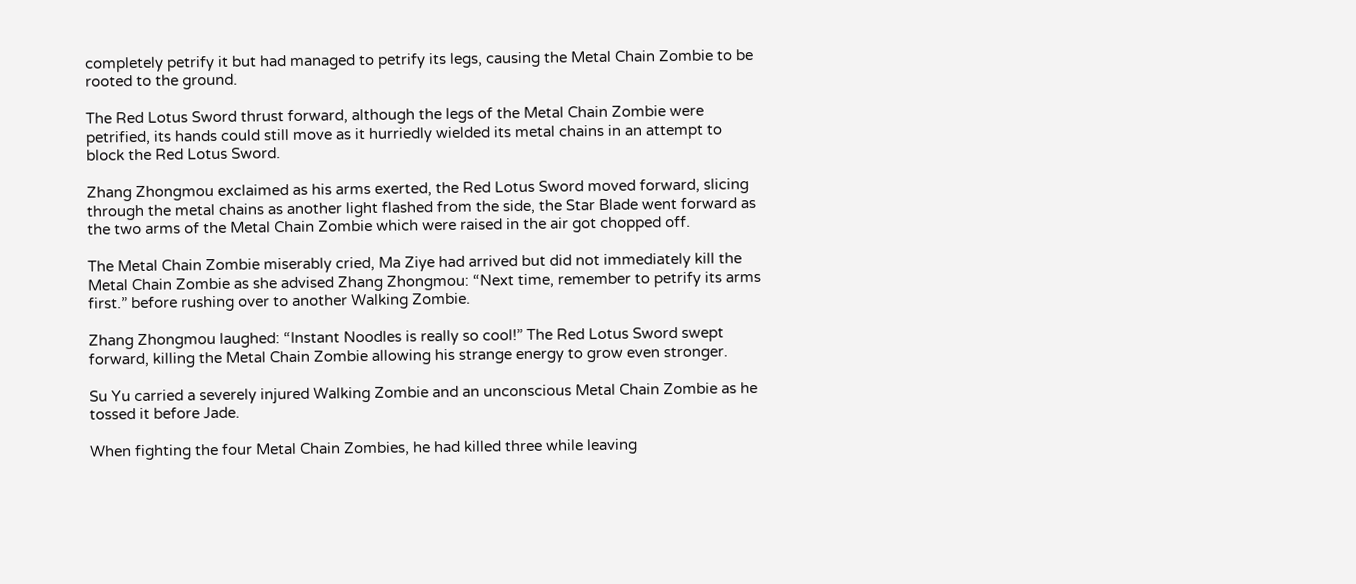completely petrify it but had managed to petrify its legs, causing the Metal Chain Zombie to be rooted to the ground.

The Red Lotus Sword thrust forward, although the legs of the Metal Chain Zombie were petrified, its hands could still move as it hurriedly wielded its metal chains in an attempt to block the Red Lotus Sword.

Zhang Zhongmou exclaimed as his arms exerted, the Red Lotus Sword moved forward, slicing through the metal chains as another light flashed from the side, the Star Blade went forward as the two arms of the Metal Chain Zombie which were raised in the air got chopped off.

The Metal Chain Zombie miserably cried, Ma Ziye had arrived but did not immediately kill the Metal Chain Zombie as she advised Zhang Zhongmou: “Next time, remember to petrify its arms first.” before rushing over to another Walking Zombie.

Zhang Zhongmou laughed: “Instant Noodles is really so cool!” The Red Lotus Sword swept forward, killing the Metal Chain Zombie allowing his strange energy to grow even stronger.

Su Yu carried a severely injured Walking Zombie and an unconscious Metal Chain Zombie as he tossed it before Jade.

When fighting the four Metal Chain Zombies, he had killed three while leaving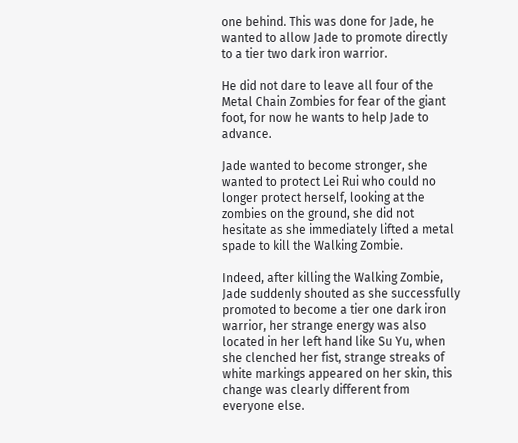one behind. This was done for Jade, he wanted to allow Jade to promote directly to a tier two dark iron warrior.

He did not dare to leave all four of the Metal Chain Zombies for fear of the giant foot, for now he wants to help Jade to advance.

Jade wanted to become stronger, she wanted to protect Lei Rui who could no longer protect herself, looking at the zombies on the ground, she did not hesitate as she immediately lifted a metal spade to kill the Walking Zombie.

Indeed, after killing the Walking Zombie, Jade suddenly shouted as she successfully promoted to become a tier one dark iron warrior, her strange energy was also located in her left hand like Su Yu, when she clenched her fist, strange streaks of white markings appeared on her skin, this change was clearly different from everyone else.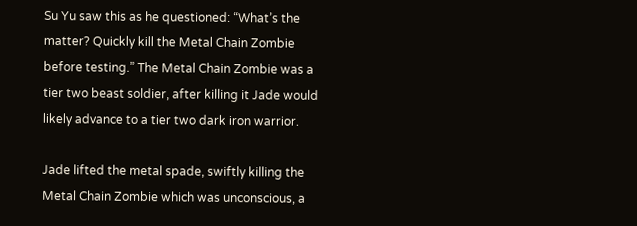Su Yu saw this as he questioned: “What’s the matter? Quickly kill the Metal Chain Zombie before testing.” The Metal Chain Zombie was a tier two beast soldier, after killing it Jade would likely advance to a tier two dark iron warrior.

Jade lifted the metal spade, swiftly killing the Metal Chain Zombie which was unconscious, a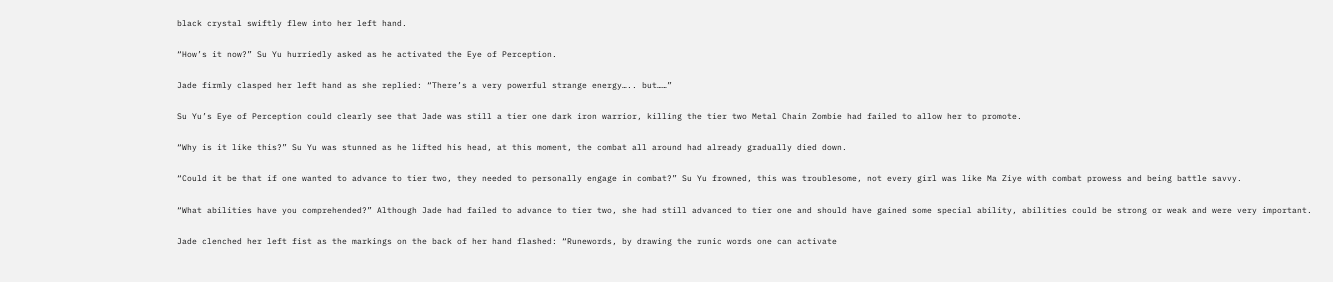black crystal swiftly flew into her left hand.

“How’s it now?” Su Yu hurriedly asked as he activated the Eye of Perception.

Jade firmly clasped her left hand as she replied: “There’s a very powerful strange energy….. but……”

Su Yu’s Eye of Perception could clearly see that Jade was still a tier one dark iron warrior, killing the tier two Metal Chain Zombie had failed to allow her to promote.

“Why is it like this?” Su Yu was stunned as he lifted his head, at this moment, the combat all around had already gradually died down.

“Could it be that if one wanted to advance to tier two, they needed to personally engage in combat?” Su Yu frowned, this was troublesome, not every girl was like Ma Ziye with combat prowess and being battle savvy.

“What abilities have you comprehended?” Although Jade had failed to advance to tier two, she had still advanced to tier one and should have gained some special ability, abilities could be strong or weak and were very important.

Jade clenched her left fist as the markings on the back of her hand flashed: “Runewords, by drawing the runic words one can activate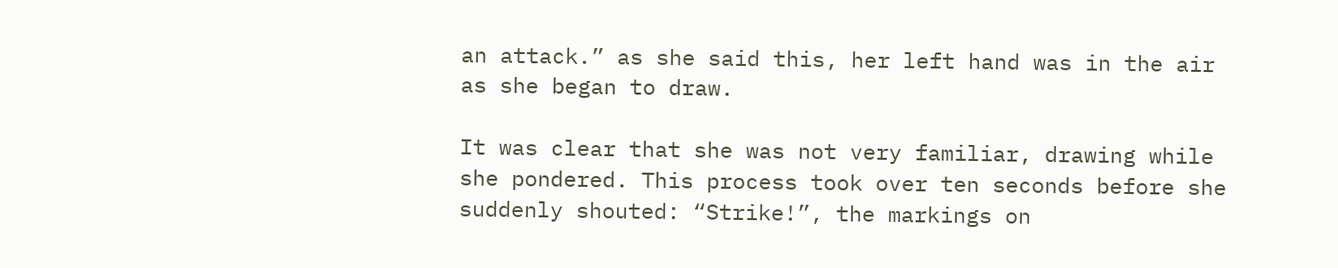an attack.” as she said this, her left hand was in the air as she began to draw.

It was clear that she was not very familiar, drawing while she pondered. This process took over ten seconds before she suddenly shouted: “Strike!”, the markings on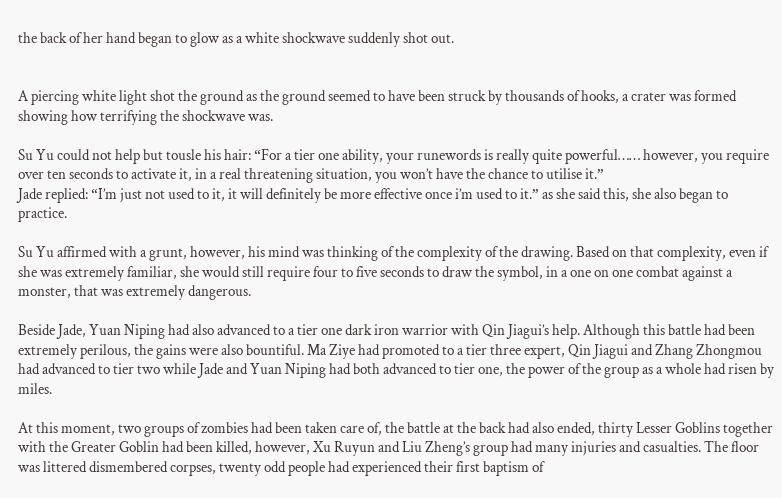the back of her hand began to glow as a white shockwave suddenly shot out.


A piercing white light shot the ground as the ground seemed to have been struck by thousands of hooks, a crater was formed showing how terrifying the shockwave was.

Su Yu could not help but tousle his hair: “For a tier one ability, your runewords is really quite powerful…… however, you require over ten seconds to activate it, in a real threatening situation, you won’t have the chance to utilise it.”
Jade replied: “I’m just not used to it, it will definitely be more effective once i’m used to it.” as she said this, she also began to practice.

Su Yu affirmed with a grunt, however, his mind was thinking of the complexity of the drawing. Based on that complexity, even if she was extremely familiar, she would still require four to five seconds to draw the symbol, in a one on one combat against a monster, that was extremely dangerous.

Beside Jade, Yuan Niping had also advanced to a tier one dark iron warrior with Qin Jiagui’s help. Although this battle had been extremely perilous, the gains were also bountiful. Ma Ziye had promoted to a tier three expert, Qin Jiagui and Zhang Zhongmou had advanced to tier two while Jade and Yuan Niping had both advanced to tier one, the power of the group as a whole had risen by miles.

At this moment, two groups of zombies had been taken care of, the battle at the back had also ended, thirty Lesser Goblins together with the Greater Goblin had been killed, however, Xu Ruyun and Liu Zheng’s group had many injuries and casualties. The floor was littered dismembered corpses, twenty odd people had experienced their first baptism of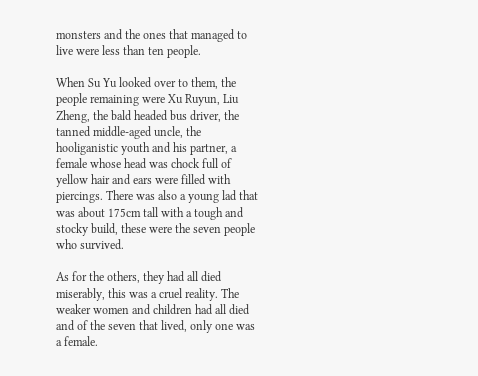monsters and the ones that managed to live were less than ten people.

When Su Yu looked over to them, the people remaining were Xu Ruyun, Liu Zheng, the bald headed bus driver, the tanned middle-aged uncle, the hooliganistic youth and his partner, a female whose head was chock full of yellow hair and ears were filled with piercings. There was also a young lad that was about 175cm tall with a tough and stocky build, these were the seven people who survived.

As for the others, they had all died miserably, this was a cruel reality. The weaker women and children had all died and of the seven that lived, only one was a female.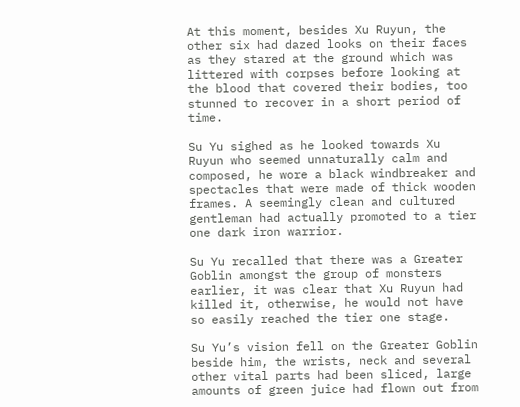At this moment, besides Xu Ruyun, the other six had dazed looks on their faces as they stared at the ground which was littered with corpses before looking at the blood that covered their bodies, too stunned to recover in a short period of time.

Su Yu sighed as he looked towards Xu Ruyun who seemed unnaturally calm and composed, he wore a black windbreaker and spectacles that were made of thick wooden frames. A seemingly clean and cultured gentleman had actually promoted to a tier one dark iron warrior.

Su Yu recalled that there was a Greater Goblin amongst the group of monsters earlier, it was clear that Xu Ruyun had killed it, otherwise, he would not have so easily reached the tier one stage.

Su Yu’s vision fell on the Greater Goblin beside him, the wrists, neck and several other vital parts had been sliced, large amounts of green juice had flown out from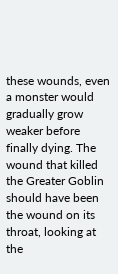these wounds, even a monster would gradually grow weaker before finally dying. The wound that killed the Greater Goblin should have been the wound on its throat, looking at the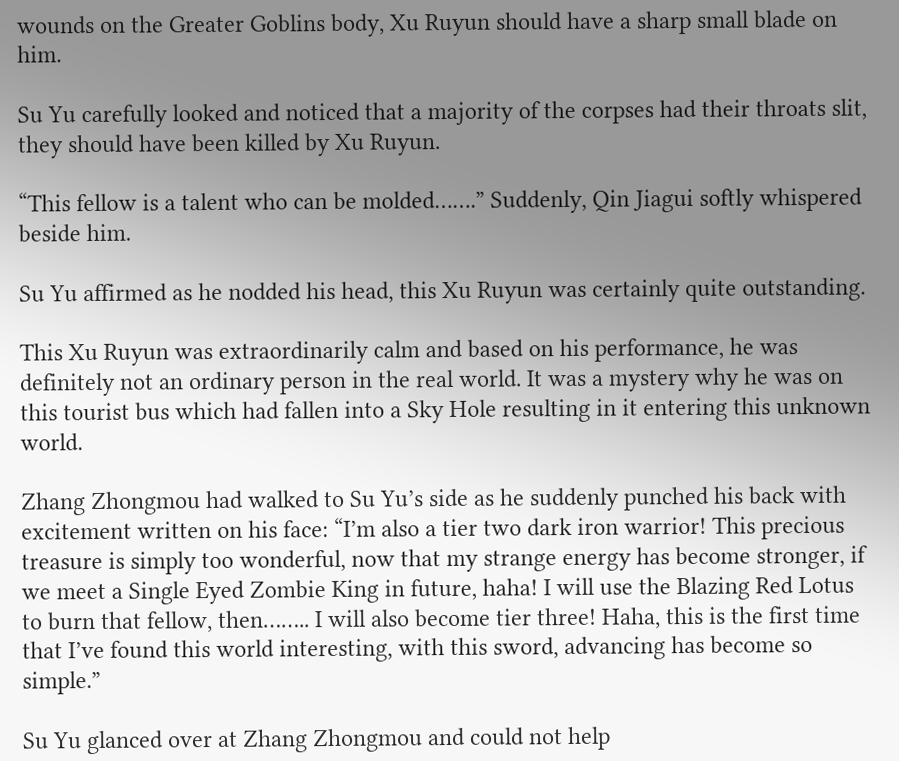wounds on the Greater Goblins body, Xu Ruyun should have a sharp small blade on him.

Su Yu carefully looked and noticed that a majority of the corpses had their throats slit, they should have been killed by Xu Ruyun.

“This fellow is a talent who can be molded…….” Suddenly, Qin Jiagui softly whispered beside him.

Su Yu affirmed as he nodded his head, this Xu Ruyun was certainly quite outstanding.

This Xu Ruyun was extraordinarily calm and based on his performance, he was definitely not an ordinary person in the real world. It was a mystery why he was on this tourist bus which had fallen into a Sky Hole resulting in it entering this unknown world.

Zhang Zhongmou had walked to Su Yu’s side as he suddenly punched his back with excitement written on his face: “I’m also a tier two dark iron warrior! This precious treasure is simply too wonderful, now that my strange energy has become stronger, if we meet a Single Eyed Zombie King in future, haha! I will use the Blazing Red Lotus to burn that fellow, then…….. I will also become tier three! Haha, this is the first time that I’ve found this world interesting, with this sword, advancing has become so simple.”

Su Yu glanced over at Zhang Zhongmou and could not help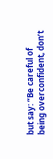but say: “Be careful of being overconfident, don’t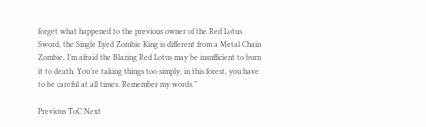forget what happened to the previous owner of the Red Lotus Sword, the Single Eyed Zombie King is different from a Metal Chain Zombie, I’m afraid the Blazing Red Lotus may be insufficient to burn it to death. You’re taking things too simply, in this forest, you have to be careful at all times. Remember my words.”

Previous ToC Next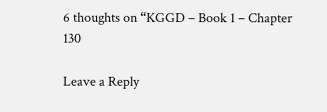6 thoughts on “KGGD – Book 1 – Chapter 130

Leave a Reply